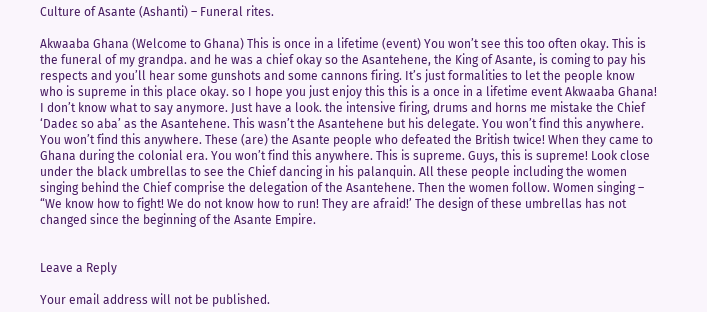Culture of Asante (Ashanti) – Funeral rites.

Akwaaba Ghana (Welcome to Ghana) This is once in a lifetime (event) You won’t see this too often okay. This is the funeral of my grandpa. and he was a chief okay so the Asantehene, the King of Asante, is coming to pay his respects and you’ll hear some gunshots and some cannons firing. It’s just formalities to let the people know who is supreme in this place okay. so I hope you just enjoy this this is a once in a lifetime event Akwaaba Ghana! I don’t know what to say anymore. Just have a look. the intensive firing, drums and horns me mistake the Chief ‘Dadeɛ so aba’ as the Asantehene. This wasn’t the Asantehene but his delegate. You won’t find this anywhere. You won’t find this anywhere. These (are) the Asante people who defeated the British twice! When they came to Ghana during the colonial era. You won’t find this anywhere. This is supreme. Guys, this is supreme! Look close under the black umbrellas to see the Chief dancing in his palanquin. All these people including the women singing behind the Chief comprise the delegation of the Asantehene. Then the women follow. Women singing – “We know how to fight! We do not know how to run! They are afraid!’ The design of these umbrellas has not changed since the beginning of the Asante Empire.


Leave a Reply

Your email address will not be published.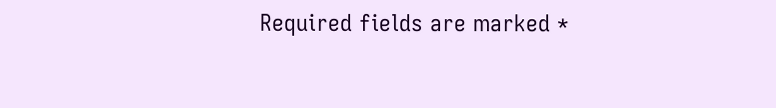Required fields are marked *